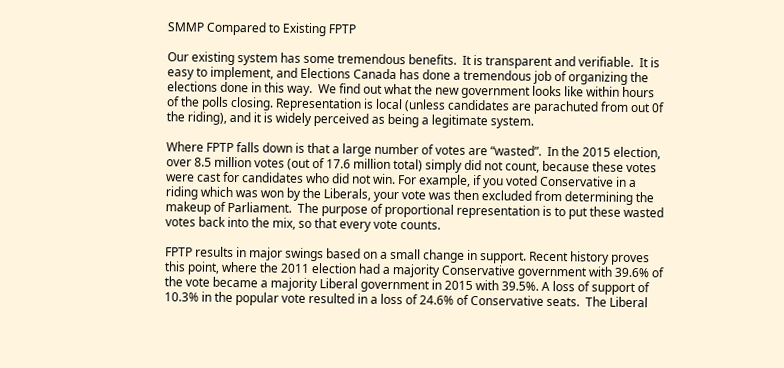SMMP Compared to Existing FPTP

Our existing system has some tremendous benefits.  It is transparent and verifiable.  It is easy to implement, and Elections Canada has done a tremendous job of organizing the elections done in this way.  We find out what the new government looks like within hours of the polls closing. Representation is local (unless candidates are parachuted from out 0f the riding), and it is widely perceived as being a legitimate system.

Where FPTP falls down is that a large number of votes are “wasted”.  In the 2015 election, over 8.5 million votes (out of 17.6 million total) simply did not count, because these votes were cast for candidates who did not win. For example, if you voted Conservative in a riding which was won by the Liberals, your vote was then excluded from determining the makeup of Parliament.  The purpose of proportional representation is to put these wasted votes back into the mix, so that every vote counts.

FPTP results in major swings based on a small change in support. Recent history proves this point, where the 2011 election had a majority Conservative government with 39.6% of the vote became a majority Liberal government in 2015 with 39.5%. A loss of support of 10.3% in the popular vote resulted in a loss of 24.6% of Conservative seats.  The Liberal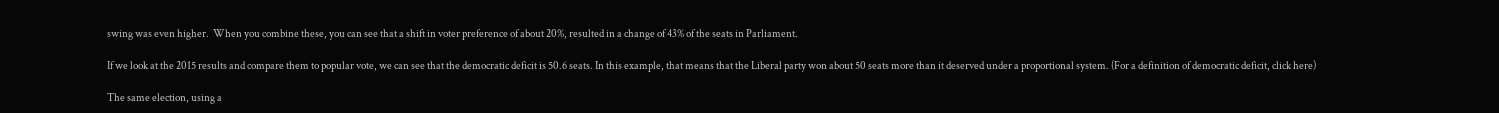swing was even higher.  When you combine these, you can see that a shift in voter preference of about 20%, resulted in a change of 43% of the seats in Parliament.

If we look at the 2015 results and compare them to popular vote, we can see that the democratic deficit is 50.6 seats. In this example, that means that the Liberal party won about 50 seats more than it deserved under a proportional system. (For a definition of democratic deficit, click here)

The same election, using a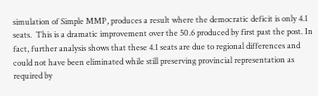simulation of Simple MMP, produces a result where the democratic deficit is only 4.1 seats.  This is a dramatic improvement over the 50.6 produced by first past the post. In fact, further analysis shows that these 4.1 seats are due to regional differences and could not have been eliminated while still preserving provincial representation as required by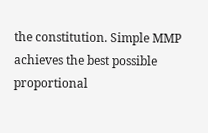the constitution. Simple MMP achieves the best possible proportional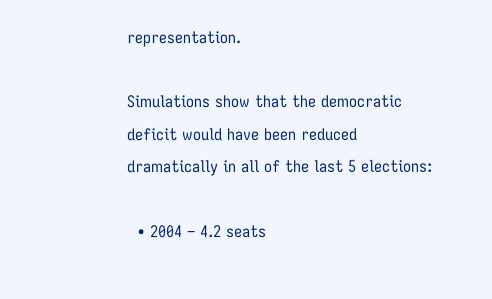representation.

Simulations show that the democratic deficit would have been reduced dramatically in all of the last 5 elections:

  • 2004 – 4.2 seats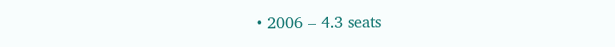• 2006 – 4.3 seats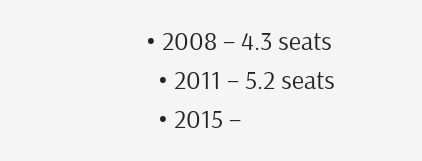• 2008 – 4.3 seats
  • 2011 – 5.2 seats
  • 2015 –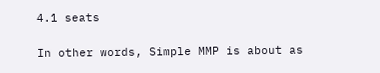4.1 seats

In other words, Simple MMP is about as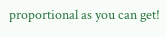proportional as you can get!